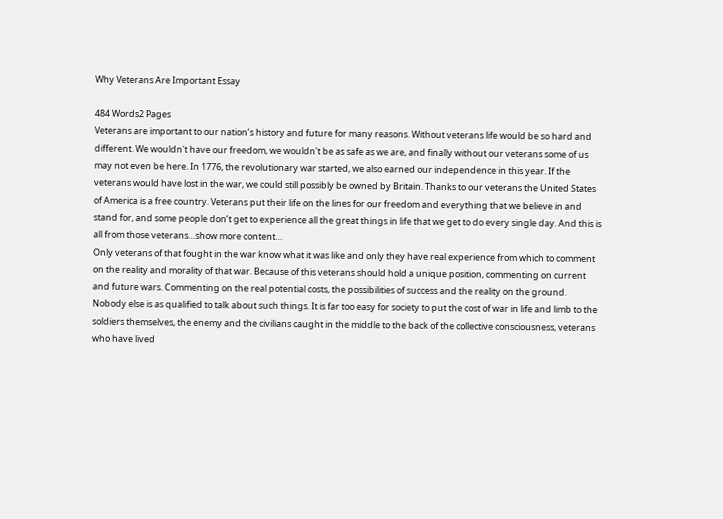Why Veterans Are Important Essay

484 Words2 Pages
Veterans are important to our nation’s history and future for many reasons. Without veterans life would be so hard and different. We wouldn't have our freedom, we wouldn't be as safe as we are, and finally without our veterans some of us may not even be here. In 1776, the revolutionary war started, we also earned our independence in this year. If the veterans would have lost in the war, we could still possibly be owned by Britain. Thanks to our veterans the United States of America is a free country. Veterans put their life on the lines for our freedom and everything that we believe in and stand for, and some people don’t get to experience all the great things in life that we get to do every single day. And this is all from those veterans…show more content…
Only veterans of that fought in the war know what it was like and only they have real experience from which to comment on the reality and morality of that war. Because of this veterans should hold a unique position, commenting on current and future wars. Commenting on the real potential costs, the possibilities of success and the reality on the ground. Nobody else is as qualified to talk about such things. It is far too easy for society to put the cost of war in life and limb to the soldiers themselves, the enemy and the civilians caught in the middle to the back of the collective consciousness, veterans who have lived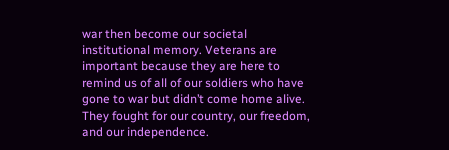war then become our societal institutional memory. Veterans are important because they are here to remind us of all of our soldiers who have gone to war but didn’t come home alive. They fought for our country, our freedom, and our independence.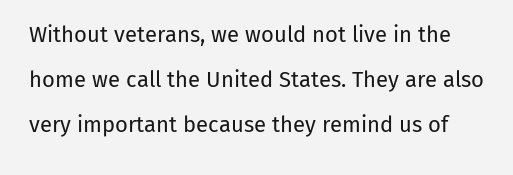Without veterans, we would not live in the home we call the United States. They are also very important because they remind us of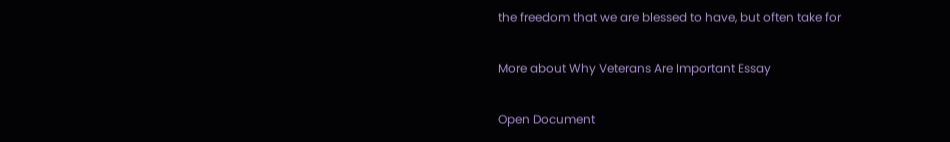the freedom that we are blessed to have, but often take for

More about Why Veterans Are Important Essay

Open Document